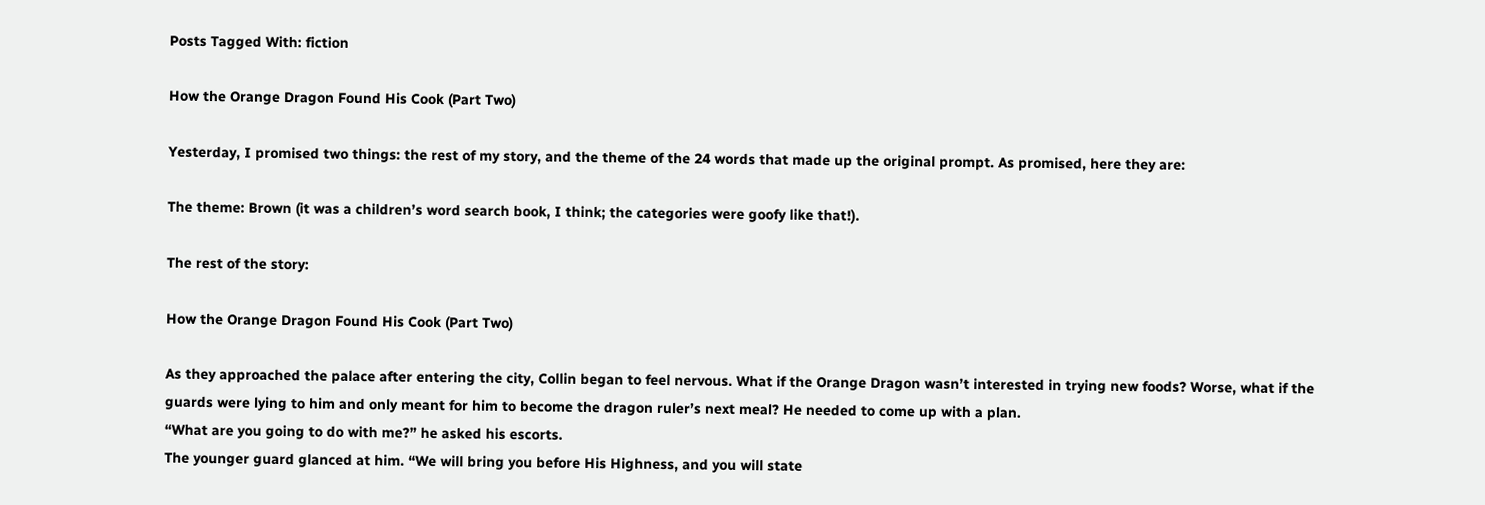Posts Tagged With: fiction

How the Orange Dragon Found His Cook (Part Two)

Yesterday, I promised two things: the rest of my story, and the theme of the 24 words that made up the original prompt. As promised, here they are:

The theme: Brown (it was a children’s word search book, I think; the categories were goofy like that!).

The rest of the story:

How the Orange Dragon Found His Cook (Part Two)

As they approached the palace after entering the city, Collin began to feel nervous. What if the Orange Dragon wasn’t interested in trying new foods? Worse, what if the guards were lying to him and only meant for him to become the dragon ruler’s next meal? He needed to come up with a plan.
“What are you going to do with me?” he asked his escorts.
The younger guard glanced at him. “We will bring you before His Highness, and you will state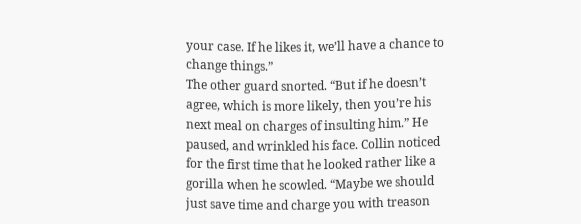your case. If he likes it, we’ll have a chance to change things.”
The other guard snorted. “But if he doesn’t agree, which is more likely, then you’re his next meal on charges of insulting him.” He paused, and wrinkled his face. Collin noticed for the first time that he looked rather like a gorilla when he scowled. “Maybe we should just save time and charge you with treason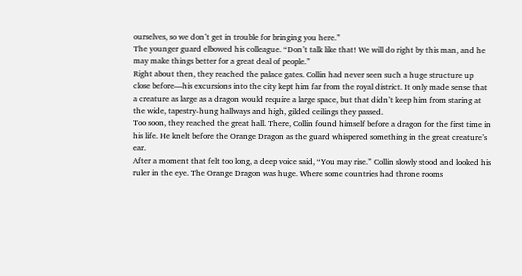ourselves, so we don’t get in trouble for bringing you here.”
The younger guard elbowed his colleague. “Don’t talk like that! We will do right by this man, and he may make things better for a great deal of people.”
Right about then, they reached the palace gates. Collin had never seen such a huge structure up close before—his excursions into the city kept him far from the royal district. It only made sense that a creature as large as a dragon would require a large space, but that didn’t keep him from staring at the wide, tapestry-hung hallways and high, gilded ceilings they passed.
Too soon, they reached the great hall. There, Collin found himself before a dragon for the first time in his life. He knelt before the Orange Dragon as the guard whispered something in the great creature’s ear.
After a moment that felt too long, a deep voice said, “You may rise.” Collin slowly stood and looked his ruler in the eye. The Orange Dragon was huge. Where some countries had throne rooms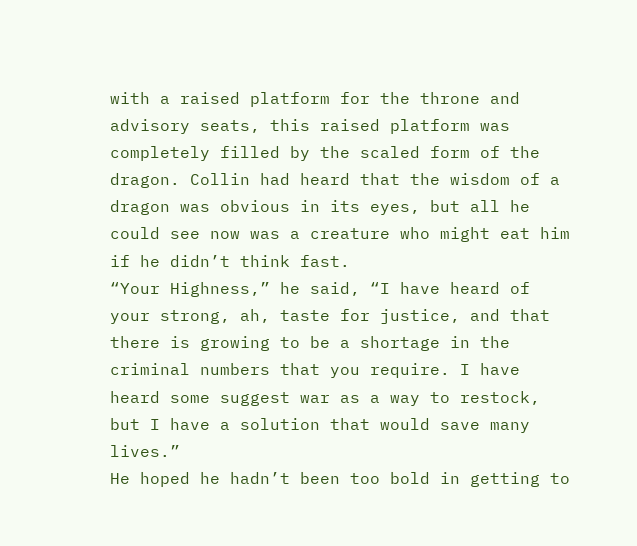with a raised platform for the throne and advisory seats, this raised platform was completely filled by the scaled form of the dragon. Collin had heard that the wisdom of a dragon was obvious in its eyes, but all he could see now was a creature who might eat him if he didn’t think fast.
“Your Highness,” he said, “I have heard of your strong, ah, taste for justice, and that there is growing to be a shortage in the criminal numbers that you require. I have heard some suggest war as a way to restock, but I have a solution that would save many lives.”
He hoped he hadn’t been too bold in getting to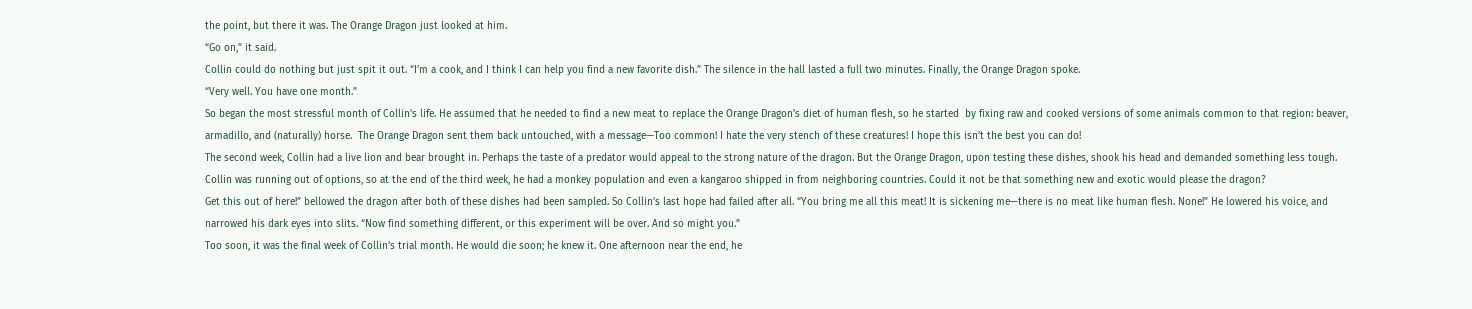the point, but there it was. The Orange Dragon just looked at him.
“Go on,” it said.
Collin could do nothing but just spit it out. “I’m a cook, and I think I can help you find a new favorite dish.” The silence in the hall lasted a full two minutes. Finally, the Orange Dragon spoke.
“Very well. You have one month.”
So began the most stressful month of Collin’s life. He assumed that he needed to find a new meat to replace the Orange Dragon’s diet of human flesh, so he started  by fixing raw and cooked versions of some animals common to that region: beaver, armadillo, and (naturally) horse.  The Orange Dragon sent them back untouched, with a message—Too common! I hate the very stench of these creatures! I hope this isn’t the best you can do!
The second week, Collin had a live lion and bear brought in. Perhaps the taste of a predator would appeal to the strong nature of the dragon. But the Orange Dragon, upon testing these dishes, shook his head and demanded something less tough. Collin was running out of options, so at the end of the third week, he had a monkey population and even a kangaroo shipped in from neighboring countries. Could it not be that something new and exotic would please the dragon?
Get this out of here!” bellowed the dragon after both of these dishes had been sampled. So Collin’s last hope had failed after all. “You bring me all this meat! It is sickening me—there is no meat like human flesh. None!” He lowered his voice, and narrowed his dark eyes into slits. “Now find something different, or this experiment will be over. And so might you.”
Too soon, it was the final week of Collin’s trial month. He would die soon; he knew it. One afternoon near the end, he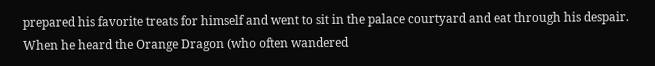prepared his favorite treats for himself and went to sit in the palace courtyard and eat through his despair. When he heard the Orange Dragon (who often wandered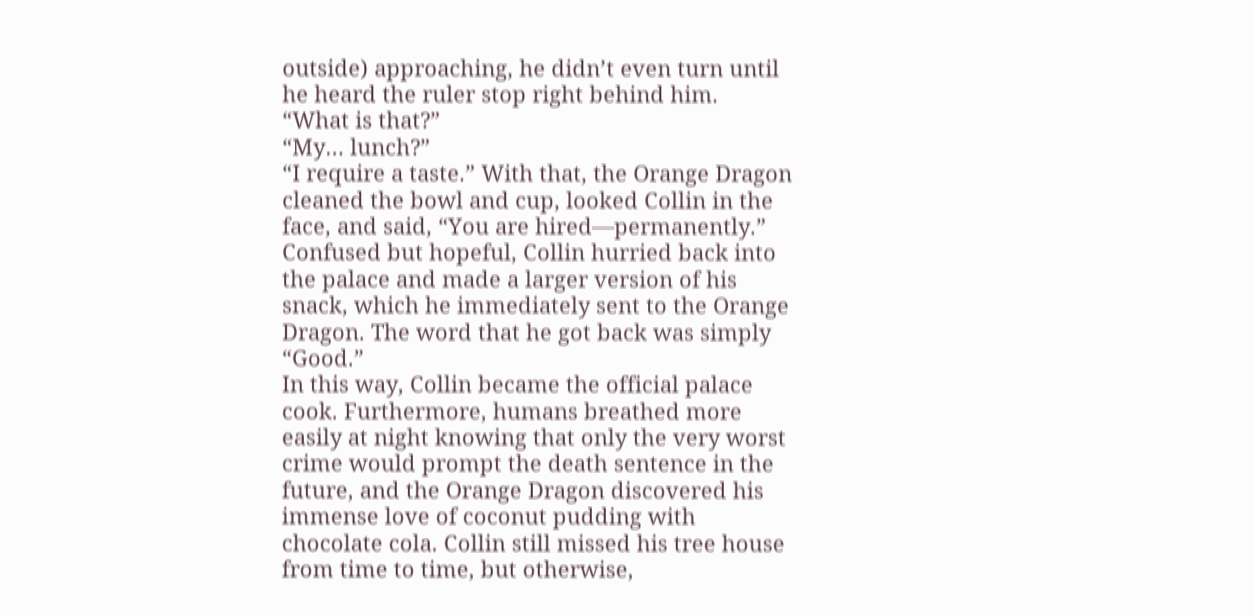outside) approaching, he didn’t even turn until he heard the ruler stop right behind him.
“What is that?”
“My… lunch?”
“I require a taste.” With that, the Orange Dragon cleaned the bowl and cup, looked Collin in the face, and said, “You are hired—permanently.”
Confused but hopeful, Collin hurried back into the palace and made a larger version of his snack, which he immediately sent to the Orange Dragon. The word that he got back was simply “Good.”
In this way, Collin became the official palace cook. Furthermore, humans breathed more easily at night knowing that only the very worst crime would prompt the death sentence in the future, and the Orange Dragon discovered his immense love of coconut pudding with chocolate cola. Collin still missed his tree house from time to time, but otherwise,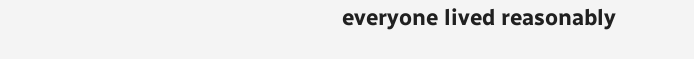everyone lived reasonably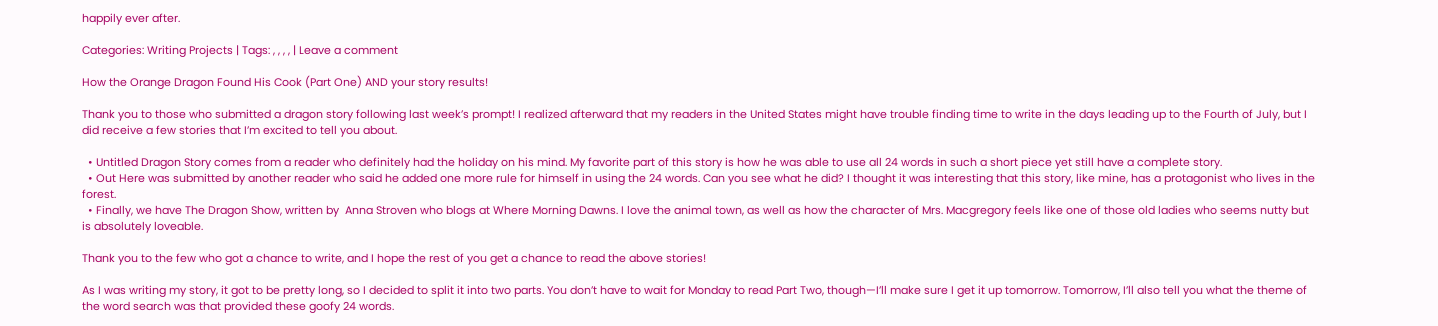happily ever after.

Categories: Writing Projects | Tags: , , , , | Leave a comment

How the Orange Dragon Found His Cook (Part One) AND your story results!

Thank you to those who submitted a dragon story following last week’s prompt! I realized afterward that my readers in the United States might have trouble finding time to write in the days leading up to the Fourth of July, but I did receive a few stories that I’m excited to tell you about.

  • Untitled Dragon Story comes from a reader who definitely had the holiday on his mind. My favorite part of this story is how he was able to use all 24 words in such a short piece yet still have a complete story.
  • Out Here was submitted by another reader who said he added one more rule for himself in using the 24 words. Can you see what he did? I thought it was interesting that this story, like mine, has a protagonist who lives in the forest.
  • Finally, we have The Dragon Show, written by  Anna Stroven who blogs at Where Morning Dawns. I love the animal town, as well as how the character of Mrs. Macgregory feels like one of those old ladies who seems nutty but is absolutely loveable.

Thank you to the few who got a chance to write, and I hope the rest of you get a chance to read the above stories!

As I was writing my story, it got to be pretty long, so I decided to split it into two parts. You don’t have to wait for Monday to read Part Two, though—I’ll make sure I get it up tomorrow. Tomorrow, I’ll also tell you what the theme of the word search was that provided these goofy 24 words.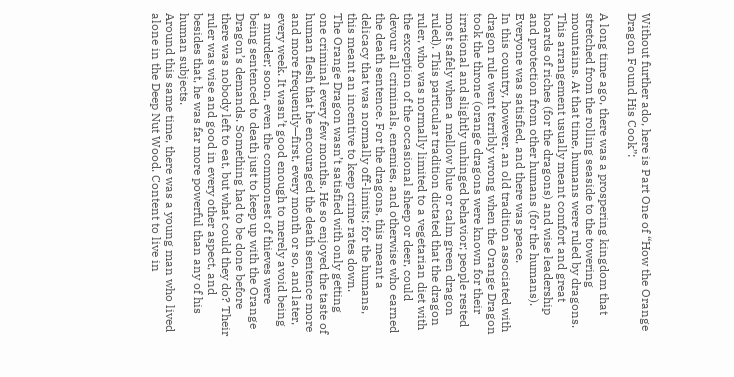Without further ado, here is Part One of “How the Orange Dragon Found His Cook”:

A long time ago, there was a prospering kingdom that stretched from the rolling seaside to the towering mountains. At that time, humans were ruled by dragons. This arrangement usually meant comfort and great hoards of riches (for the dragons) and wise leadership and protection from other humans (for the humans). Everyone was satisfied, and there was peace.
In this country, however, an old tradition associated with dragon rule went terribly wrong when the Orange Dragon took the throne (orange dragons were known for their irrational and slightly unhinged behavior; people rested most safely when a mellow blue or calm green dragon ruled). This particular tradition dictated that the dragon ruler, who was normally limited to a vegetarian diet with the exception of the occasional sheep or deer, could devour all criminals, enemies, and otherwise who earned the death sentence. For the dragons, this meant a delicacy that was normally off-limits; for the humans, this meant an incentive to keep crime rates down.
The Orange Dragon wasn’t satisfied with only getting one criminal every few months. He so enjoyed the taste of human flesh that he encouraged the death sentence more and more frequently—first, every month or so, and later, every week. It wasn’t good enough to merely avoid being a murder; soon, even the commonest of thieves were being sentenced to death just to keep up with the Orange Dragon’s demands. Something had to be done before there was nobody left to eat, but what could they do? Their ruler was wise and good in every other aspect, and besides that, he was far more powerful than any of his human subjects.
Around this same time, there was a young man who lived alone in the Deep Nut Wood. Content to live in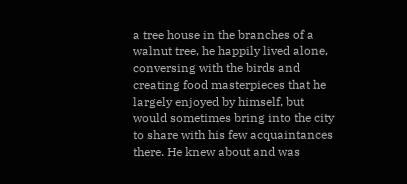a tree house in the branches of a walnut tree, he happily lived alone, conversing with the birds and creating food masterpieces that he largely enjoyed by himself, but would sometimes bring into the city to share with his few acquaintances there. He knew about and was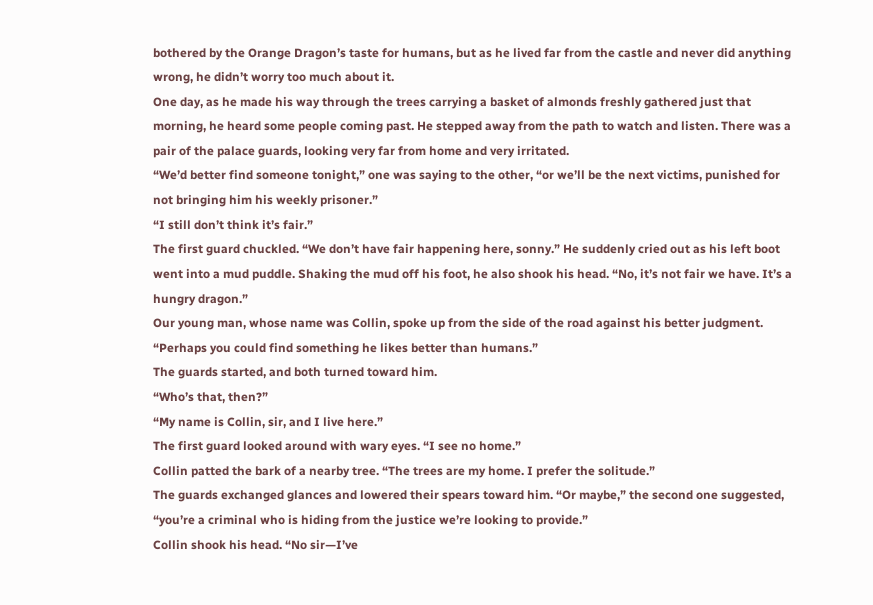bothered by the Orange Dragon’s taste for humans, but as he lived far from the castle and never did anything wrong, he didn’t worry too much about it.
One day, as he made his way through the trees carrying a basket of almonds freshly gathered just that morning, he heard some people coming past. He stepped away from the path to watch and listen. There was a pair of the palace guards, looking very far from home and very irritated.
“We’d better find someone tonight,” one was saying to the other, “or we’ll be the next victims, punished for not bringing him his weekly prisoner.”
“I still don’t think it’s fair.”
The first guard chuckled. “We don’t have fair happening here, sonny.” He suddenly cried out as his left boot went into a mud puddle. Shaking the mud off his foot, he also shook his head. “No, it’s not fair we have. It’s a hungry dragon.”
Our young man, whose name was Collin, spoke up from the side of the road against his better judgment. “Perhaps you could find something he likes better than humans.”
The guards started, and both turned toward him.
“Who’s that, then?”
“My name is Collin, sir, and I live here.”
The first guard looked around with wary eyes. “I see no home.”
Collin patted the bark of a nearby tree. “The trees are my home. I prefer the solitude.”
The guards exchanged glances and lowered their spears toward him. “Or maybe,” the second one suggested, “you’re a criminal who is hiding from the justice we’re looking to provide.”
Collin shook his head. “No sir—I’ve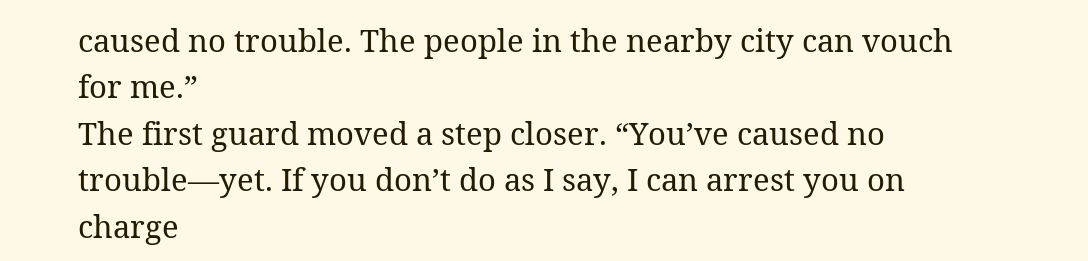caused no trouble. The people in the nearby city can vouch for me.”
The first guard moved a step closer. “You’ve caused no trouble—yet. If you don’t do as I say, I can arrest you on charge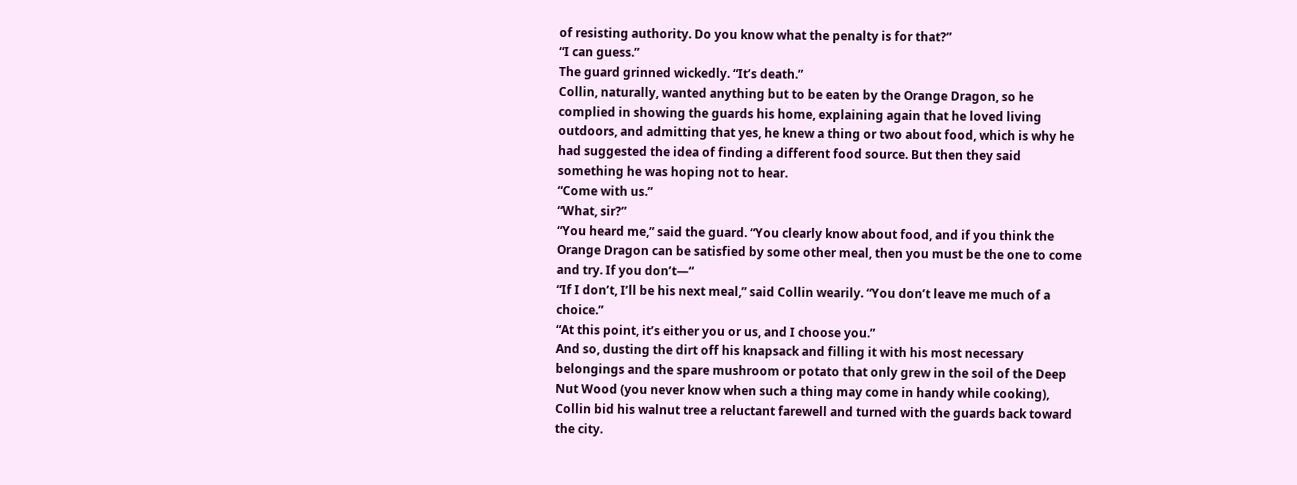of resisting authority. Do you know what the penalty is for that?”
“I can guess.”
The guard grinned wickedly. “It’s death.”
Collin, naturally, wanted anything but to be eaten by the Orange Dragon, so he complied in showing the guards his home, explaining again that he loved living outdoors, and admitting that yes, he knew a thing or two about food, which is why he had suggested the idea of finding a different food source. But then they said something he was hoping not to hear.
“Come with us.”
“What, sir?”
“You heard me,” said the guard. “You clearly know about food, and if you think the Orange Dragon can be satisfied by some other meal, then you must be the one to come and try. If you don’t—“
“If I don’t, I’ll be his next meal,” said Collin wearily. “You don’t leave me much of a choice.”
“At this point, it’s either you or us, and I choose you.”
And so, dusting the dirt off his knapsack and filling it with his most necessary belongings and the spare mushroom or potato that only grew in the soil of the Deep Nut Wood (you never know when such a thing may come in handy while cooking), Collin bid his walnut tree a reluctant farewell and turned with the guards back toward the city.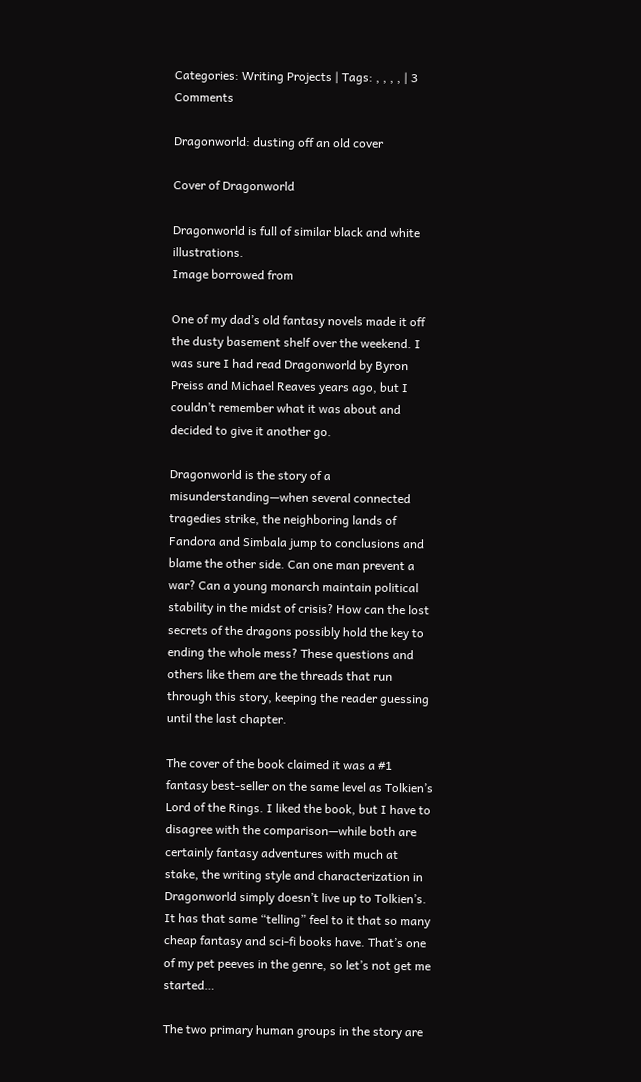Categories: Writing Projects | Tags: , , , , | 3 Comments

Dragonworld: dusting off an old cover

Cover of Dragonworld

Dragonworld is full of similar black and white illustrations.
Image borrowed from

One of my dad’s old fantasy novels made it off the dusty basement shelf over the weekend. I was sure I had read Dragonworld by Byron Preiss and Michael Reaves years ago, but I couldn’t remember what it was about and decided to give it another go.

Dragonworld is the story of a misunderstanding—when several connected tragedies strike, the neighboring lands of Fandora and Simbala jump to conclusions and blame the other side. Can one man prevent a war? Can a young monarch maintain political stability in the midst of crisis? How can the lost secrets of the dragons possibly hold the key to ending the whole mess? These questions and others like them are the threads that run through this story, keeping the reader guessing until the last chapter.

The cover of the book claimed it was a #1 fantasy best-seller on the same level as Tolkien’s Lord of the Rings. I liked the book, but I have to disagree with the comparison—while both are certainly fantasy adventures with much at stake, the writing style and characterization in Dragonworld simply doesn’t live up to Tolkien’s. It has that same “telling” feel to it that so many cheap fantasy and sci-fi books have. That’s one of my pet peeves in the genre, so let’s not get me started…

The two primary human groups in the story are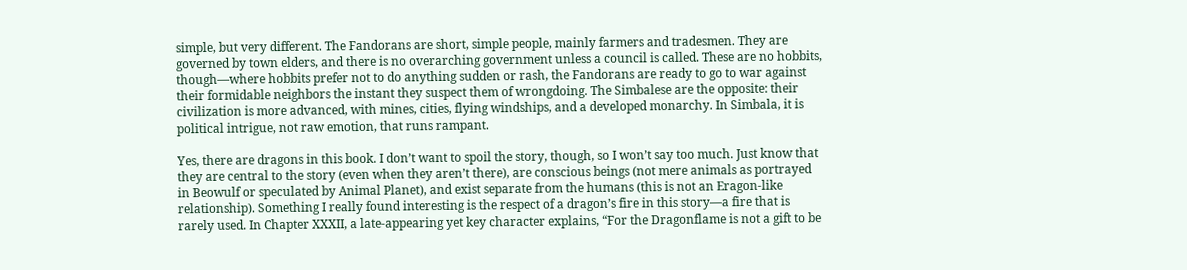simple, but very different. The Fandorans are short, simple people, mainly farmers and tradesmen. They are governed by town elders, and there is no overarching government unless a council is called. These are no hobbits, though—where hobbits prefer not to do anything sudden or rash, the Fandorans are ready to go to war against their formidable neighbors the instant they suspect them of wrongdoing. The Simbalese are the opposite: their civilization is more advanced, with mines, cities, flying windships, and a developed monarchy. In Simbala, it is political intrigue, not raw emotion, that runs rampant.

Yes, there are dragons in this book. I don’t want to spoil the story, though, so I won’t say too much. Just know that they are central to the story (even when they aren’t there), are conscious beings (not mere animals as portrayed in Beowulf or speculated by Animal Planet), and exist separate from the humans (this is not an Eragon-like relationship). Something I really found interesting is the respect of a dragon’s fire in this story—a fire that is rarely used. In Chapter XXXII, a late-appearing yet key character explains, “For the Dragonflame is not a gift to be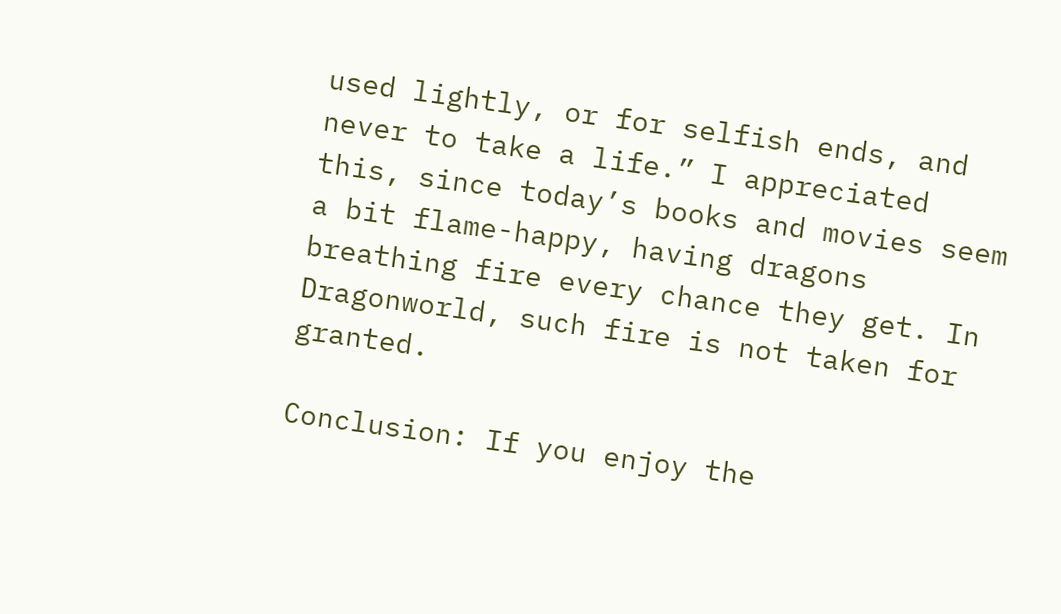used lightly, or for selfish ends, and never to take a life.” I appreciated this, since today’s books and movies seem a bit flame-happy, having dragons breathing fire every chance they get. In Dragonworld, such fire is not taken for granted.

Conclusion: If you enjoy the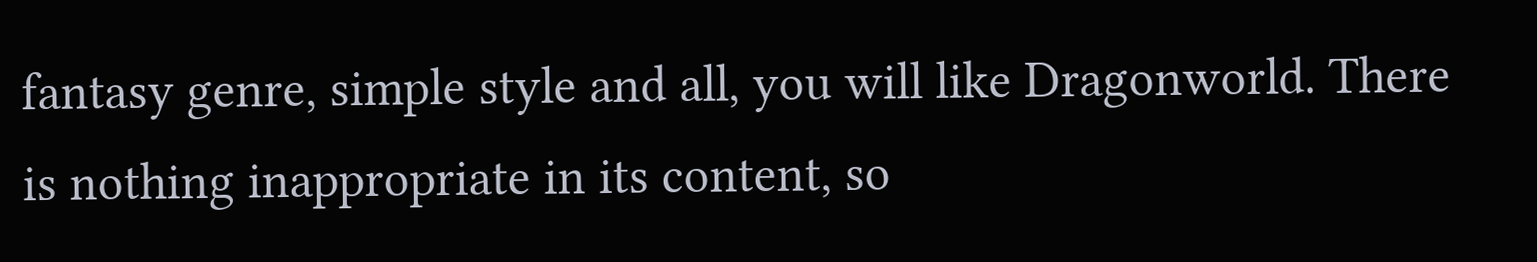fantasy genre, simple style and all, you will like Dragonworld. There is nothing inappropriate in its content, so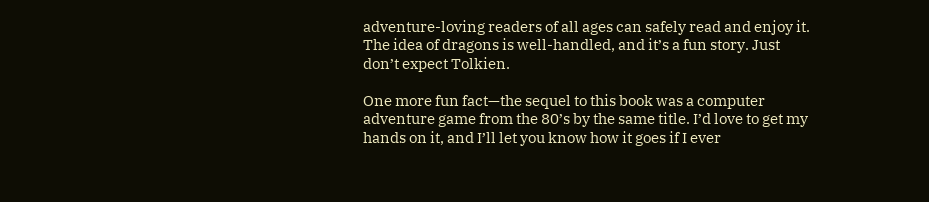adventure-loving readers of all ages can safely read and enjoy it. The idea of dragons is well-handled, and it’s a fun story. Just don’t expect Tolkien.

One more fun fact—the sequel to this book was a computer adventure game from the 80’s by the same title. I’d love to get my hands on it, and I’ll let you know how it goes if I ever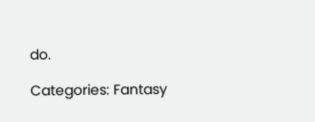do.

Categories: Fantasy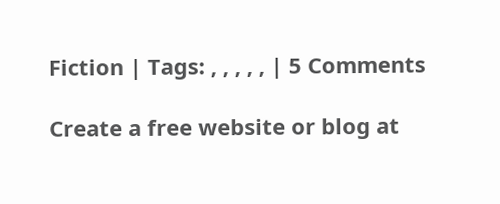Fiction | Tags: , , , , , | 5 Comments

Create a free website or blog at